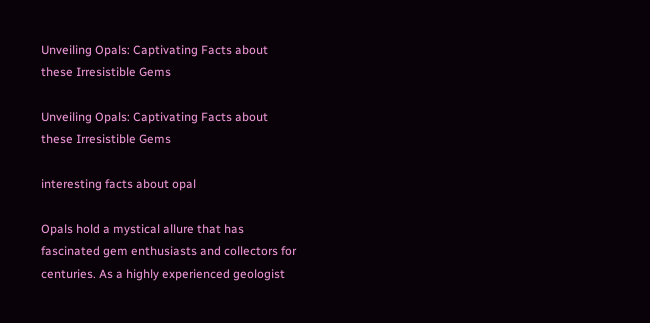Unveiling Opals: Captivating Facts about these Irresistible Gems

Unveiling Opals: Captivating Facts about these Irresistible Gems

interesting facts about opal

Opals hold a mystical allure that has fascinated gem enthusiasts and collectors for centuries. As a highly experienced geologist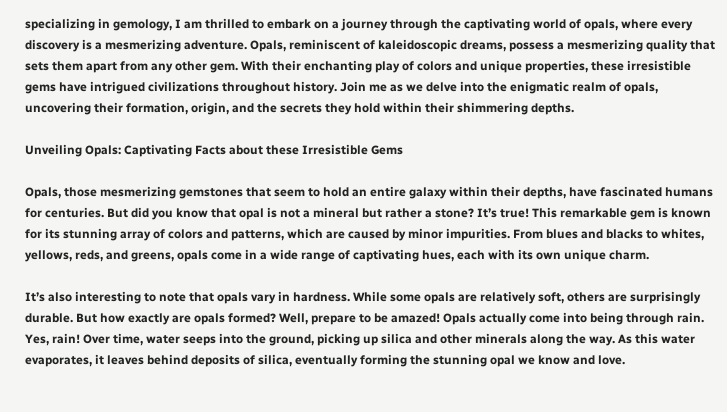specializing in gemology, I am thrilled to embark on a journey through the captivating world of opals, where every discovery is a mesmerizing adventure. Opals, reminiscent of kaleidoscopic dreams, possess a mesmerizing quality that sets them apart from any other gem. With their enchanting play of colors and unique properties, these irresistible gems have intrigued civilizations throughout history. Join me as we delve into the enigmatic realm of opals, uncovering their formation, origin, and the secrets they hold within their shimmering depths.

Unveiling Opals: Captivating Facts about these Irresistible Gems

Opals, those mesmerizing gemstones that seem to hold an entire galaxy within their depths, have fascinated humans for centuries. But did you know that opal is not a mineral but rather a stone? It’s true! This remarkable gem is known for its stunning array of colors and patterns, which are caused by minor impurities. From blues and blacks to whites, yellows, reds, and greens, opals come in a wide range of captivating hues, each with its own unique charm.

It’s also interesting to note that opals vary in hardness. While some opals are relatively soft, others are surprisingly durable. But how exactly are opals formed? Well, prepare to be amazed! Opals actually come into being through rain. Yes, rain! Over time, water seeps into the ground, picking up silica and other minerals along the way. As this water evaporates, it leaves behind deposits of silica, eventually forming the stunning opal we know and love.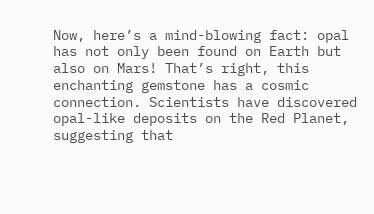Now, here’s a mind-blowing fact: opal has not only been found on Earth but also on Mars! That’s right, this enchanting gemstone has a cosmic connection. Scientists have discovered opal-like deposits on the Red Planet, suggesting that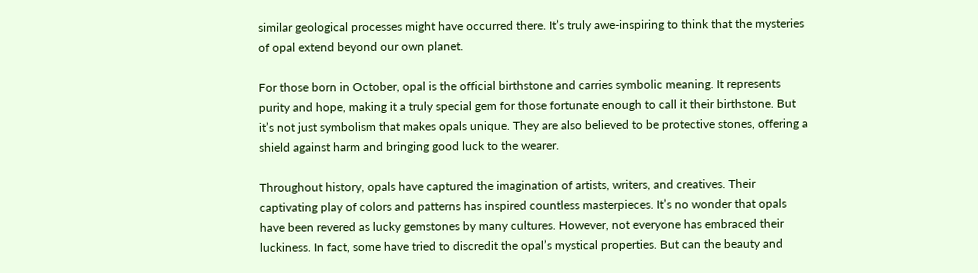similar geological processes might have occurred there. It’s truly awe-inspiring to think that the mysteries of opal extend beyond our own planet.

For those born in October, opal is the official birthstone and carries symbolic meaning. It represents purity and hope, making it a truly special gem for those fortunate enough to call it their birthstone. But it’s not just symbolism that makes opals unique. They are also believed to be protective stones, offering a shield against harm and bringing good luck to the wearer.

Throughout history, opals have captured the imagination of artists, writers, and creatives. Their captivating play of colors and patterns has inspired countless masterpieces. It’s no wonder that opals have been revered as lucky gemstones by many cultures. However, not everyone has embraced their luckiness. In fact, some have tried to discredit the opal’s mystical properties. But can the beauty and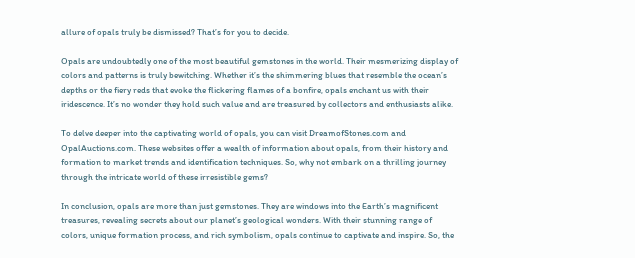allure of opals truly be dismissed? That’s for you to decide.

Opals are undoubtedly one of the most beautiful gemstones in the world. Their mesmerizing display of colors and patterns is truly bewitching. Whether it’s the shimmering blues that resemble the ocean’s depths or the fiery reds that evoke the flickering flames of a bonfire, opals enchant us with their iridescence. It’s no wonder they hold such value and are treasured by collectors and enthusiasts alike.

To delve deeper into the captivating world of opals, you can visit DreamofStones.com and OpalAuctions.com. These websites offer a wealth of information about opals, from their history and formation to market trends and identification techniques. So, why not embark on a thrilling journey through the intricate world of these irresistible gems?

In conclusion, opals are more than just gemstones. They are windows into the Earth’s magnificent treasures, revealing secrets about our planet’s geological wonders. With their stunning range of colors, unique formation process, and rich symbolism, opals continue to captivate and inspire. So, the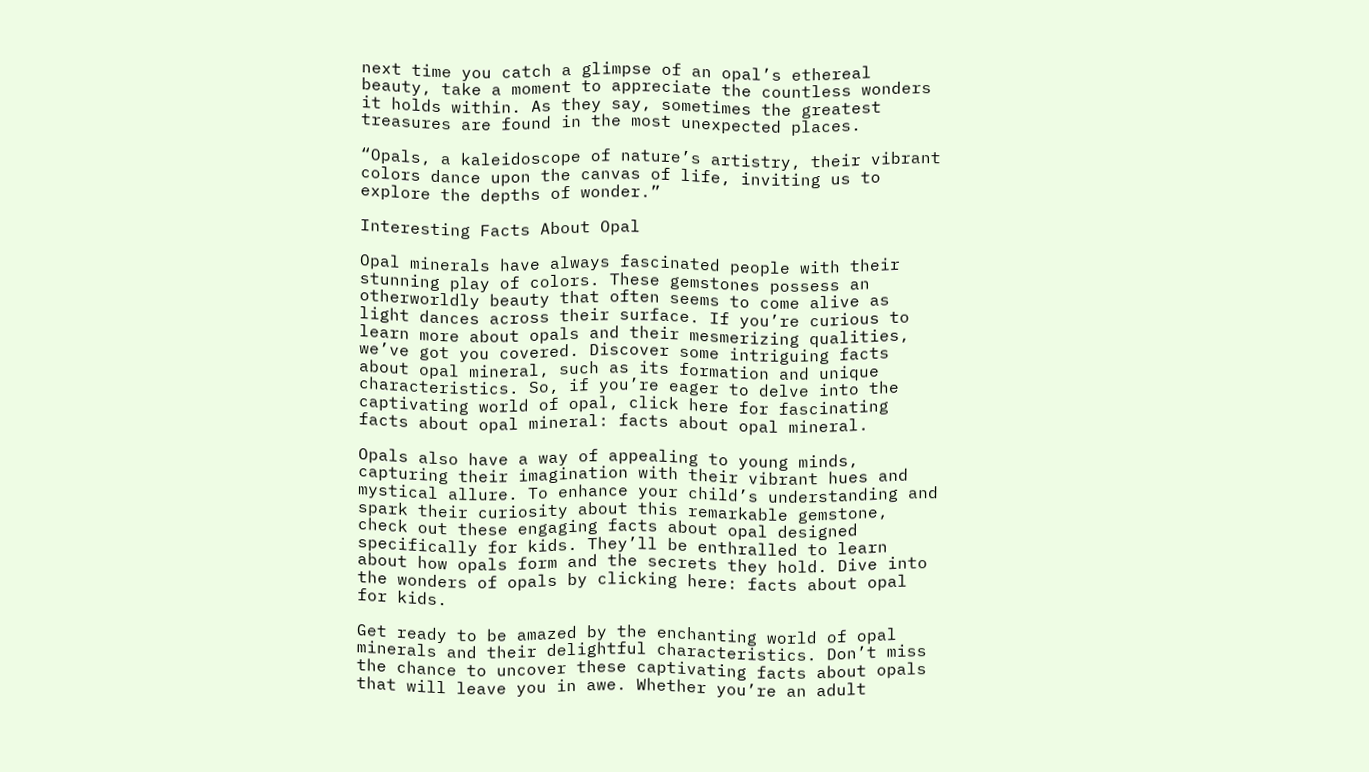next time you catch a glimpse of an opal’s ethereal beauty, take a moment to appreciate the countless wonders it holds within. As they say, sometimes the greatest treasures are found in the most unexpected places.

“Opals, a kaleidoscope of nature’s artistry, their vibrant colors dance upon the canvas of life, inviting us to explore the depths of wonder.”

Interesting Facts About Opal

Opal minerals have always fascinated people with their stunning play of colors. These gemstones possess an otherworldly beauty that often seems to come alive as light dances across their surface. If you’re curious to learn more about opals and their mesmerizing qualities, we’ve got you covered. Discover some intriguing facts about opal mineral, such as its formation and unique characteristics. So, if you’re eager to delve into the captivating world of opal, click here for fascinating facts about opal mineral: facts about opal mineral.

Opals also have a way of appealing to young minds, capturing their imagination with their vibrant hues and mystical allure. To enhance your child’s understanding and spark their curiosity about this remarkable gemstone, check out these engaging facts about opal designed specifically for kids. They’ll be enthralled to learn about how opals form and the secrets they hold. Dive into the wonders of opals by clicking here: facts about opal for kids.

Get ready to be amazed by the enchanting world of opal minerals and their delightful characteristics. Don’t miss the chance to uncover these captivating facts about opals that will leave you in awe. Whether you’re an adult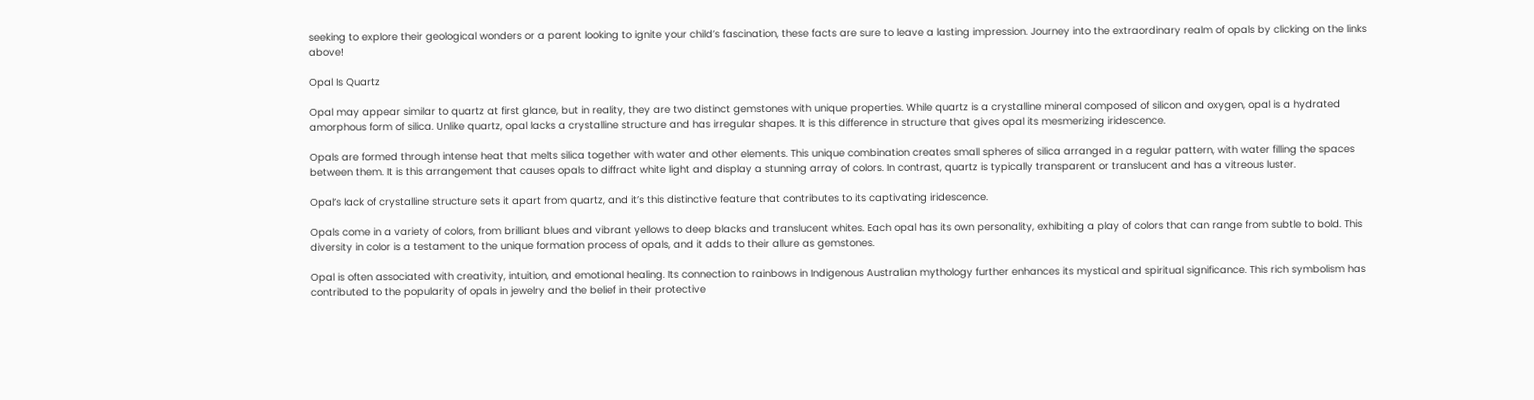seeking to explore their geological wonders or a parent looking to ignite your child’s fascination, these facts are sure to leave a lasting impression. Journey into the extraordinary realm of opals by clicking on the links above!

Opal Is Quartz

Opal may appear similar to quartz at first glance, but in reality, they are two distinct gemstones with unique properties. While quartz is a crystalline mineral composed of silicon and oxygen, opal is a hydrated amorphous form of silica. Unlike quartz, opal lacks a crystalline structure and has irregular shapes. It is this difference in structure that gives opal its mesmerizing iridescence.

Opals are formed through intense heat that melts silica together with water and other elements. This unique combination creates small spheres of silica arranged in a regular pattern, with water filling the spaces between them. It is this arrangement that causes opals to diffract white light and display a stunning array of colors. In contrast, quartz is typically transparent or translucent and has a vitreous luster.

Opal’s lack of crystalline structure sets it apart from quartz, and it’s this distinctive feature that contributes to its captivating iridescence.

Opals come in a variety of colors, from brilliant blues and vibrant yellows to deep blacks and translucent whites. Each opal has its own personality, exhibiting a play of colors that can range from subtle to bold. This diversity in color is a testament to the unique formation process of opals, and it adds to their allure as gemstones.

Opal is often associated with creativity, intuition, and emotional healing. Its connection to rainbows in Indigenous Australian mythology further enhances its mystical and spiritual significance. This rich symbolism has contributed to the popularity of opals in jewelry and the belief in their protective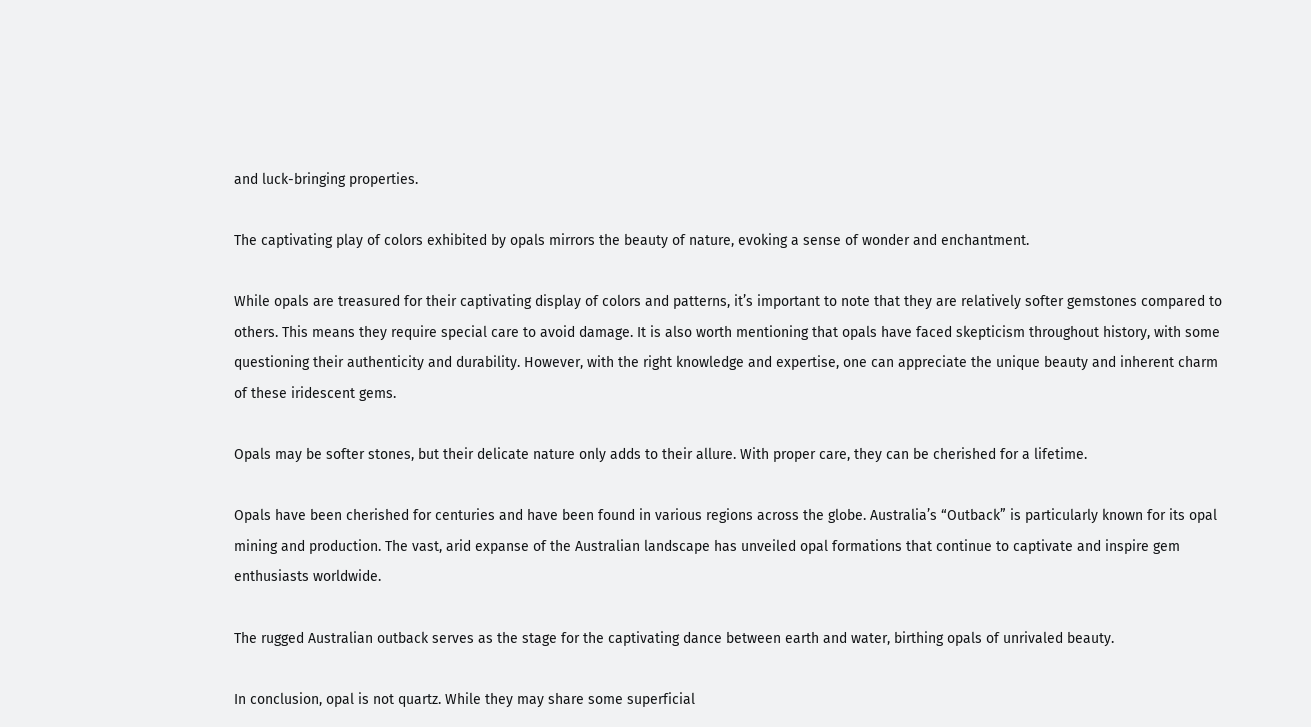and luck-bringing properties.

The captivating play of colors exhibited by opals mirrors the beauty of nature, evoking a sense of wonder and enchantment.

While opals are treasured for their captivating display of colors and patterns, it’s important to note that they are relatively softer gemstones compared to others. This means they require special care to avoid damage. It is also worth mentioning that opals have faced skepticism throughout history, with some questioning their authenticity and durability. However, with the right knowledge and expertise, one can appreciate the unique beauty and inherent charm of these iridescent gems.

Opals may be softer stones, but their delicate nature only adds to their allure. With proper care, they can be cherished for a lifetime.

Opals have been cherished for centuries and have been found in various regions across the globe. Australia’s “Outback” is particularly known for its opal mining and production. The vast, arid expanse of the Australian landscape has unveiled opal formations that continue to captivate and inspire gem enthusiasts worldwide.

The rugged Australian outback serves as the stage for the captivating dance between earth and water, birthing opals of unrivaled beauty.

In conclusion, opal is not quartz. While they may share some superficial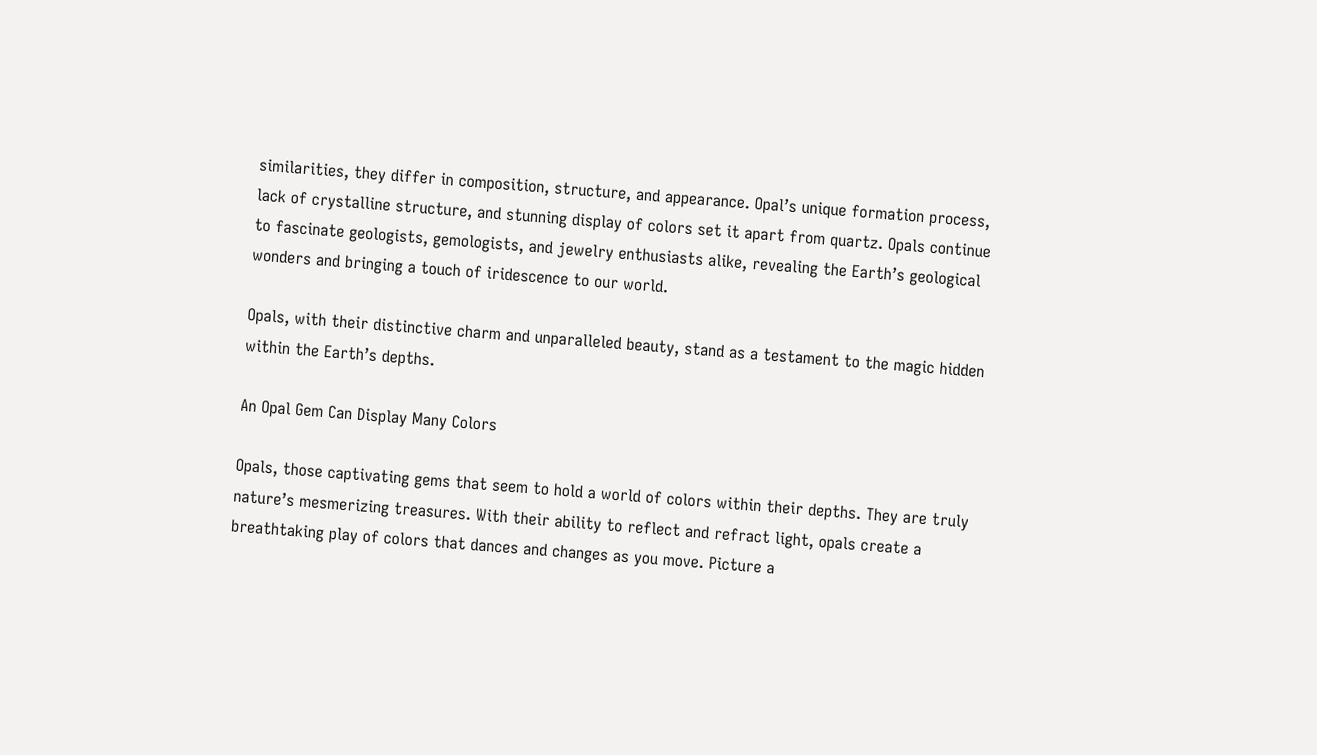similarities, they differ in composition, structure, and appearance. Opal’s unique formation process, lack of crystalline structure, and stunning display of colors set it apart from quartz. Opals continue to fascinate geologists, gemologists, and jewelry enthusiasts alike, revealing the Earth’s geological wonders and bringing a touch of iridescence to our world.

Opals, with their distinctive charm and unparalleled beauty, stand as a testament to the magic hidden within the Earth’s depths.

An Opal Gem Can Display Many Colors

Opals, those captivating gems that seem to hold a world of colors within their depths. They are truly nature’s mesmerizing treasures. With their ability to reflect and refract light, opals create a breathtaking play of colors that dances and changes as you move. Picture a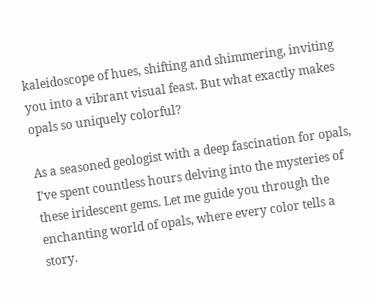kaleidoscope of hues, shifting and shimmering, inviting you into a vibrant visual feast. But what exactly makes opals so uniquely colorful?

As a seasoned geologist with a deep fascination for opals, I’ve spent countless hours delving into the mysteries of these iridescent gems. Let me guide you through the enchanting world of opals, where every color tells a story.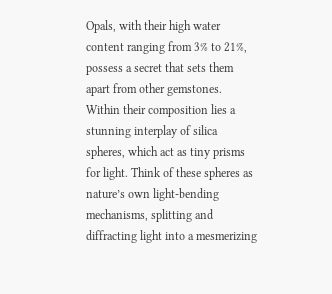Opals, with their high water content ranging from 3% to 21%, possess a secret that sets them apart from other gemstones. Within their composition lies a stunning interplay of silica spheres, which act as tiny prisms for light. Think of these spheres as nature’s own light-bending mechanisms, splitting and diffracting light into a mesmerizing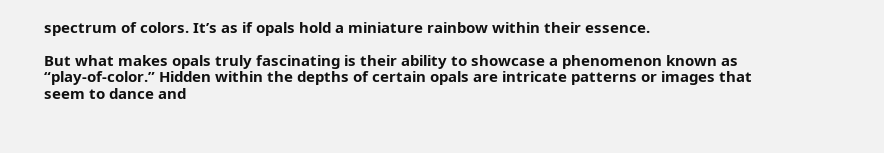spectrum of colors. It’s as if opals hold a miniature rainbow within their essence.

But what makes opals truly fascinating is their ability to showcase a phenomenon known as “play-of-color.” Hidden within the depths of certain opals are intricate patterns or images that seem to dance and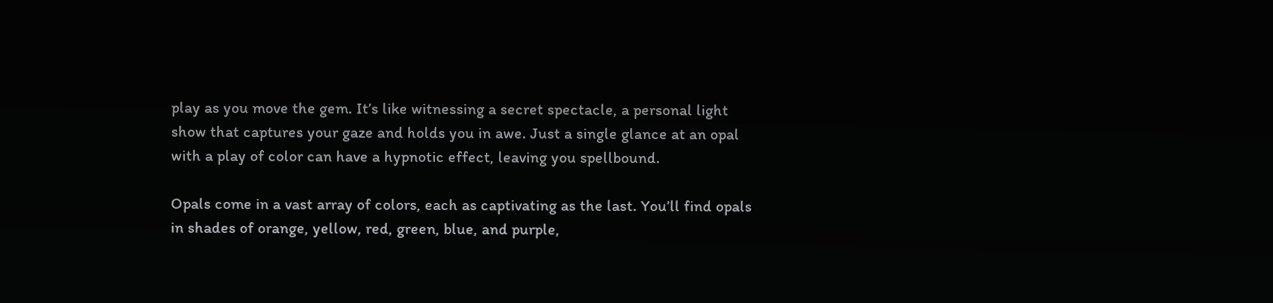play as you move the gem. It’s like witnessing a secret spectacle, a personal light show that captures your gaze and holds you in awe. Just a single glance at an opal with a play of color can have a hypnotic effect, leaving you spellbound.

Opals come in a vast array of colors, each as captivating as the last. You’ll find opals in shades of orange, yellow, red, green, blue, and purple,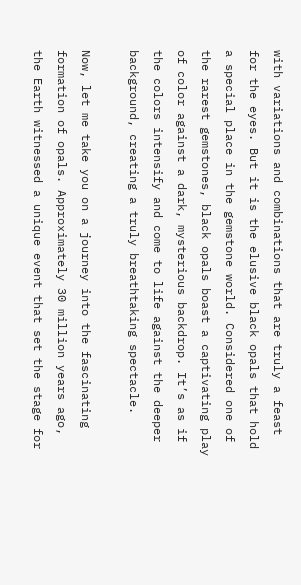with variations and combinations that are truly a feast for the eyes. But it is the elusive black opals that hold a special place in the gemstone world. Considered one of the rarest gemstones, black opals boast a captivating play of color against a dark, mysterious backdrop. It’s as if the colors intensify and come to life against the deeper background, creating a truly breathtaking spectacle.

Now, let me take you on a journey into the fascinating formation of opals. Approximately 30 million years ago, the Earth witnessed a unique event that set the stage for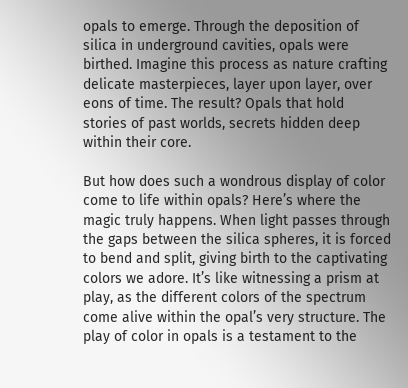opals to emerge. Through the deposition of silica in underground cavities, opals were birthed. Imagine this process as nature crafting delicate masterpieces, layer upon layer, over eons of time. The result? Opals that hold stories of past worlds, secrets hidden deep within their core.

But how does such a wondrous display of color come to life within opals? Here’s where the magic truly happens. When light passes through the gaps between the silica spheres, it is forced to bend and split, giving birth to the captivating colors we adore. It’s like witnessing a prism at play, as the different colors of the spectrum come alive within the opal’s very structure. The play of color in opals is a testament to the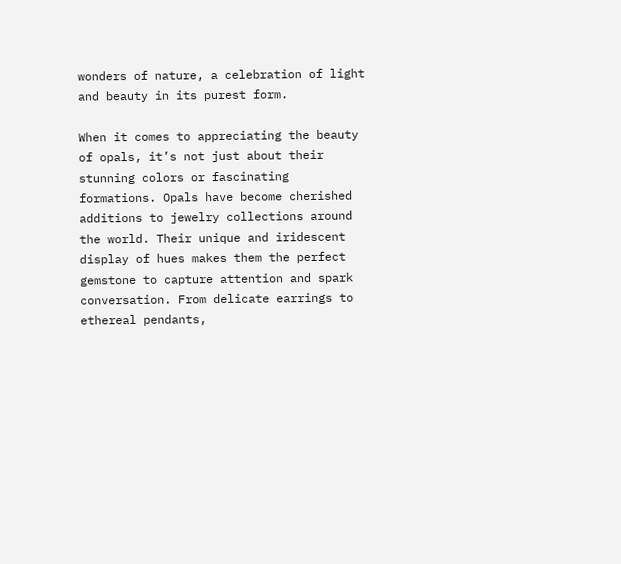wonders of nature, a celebration of light and beauty in its purest form.

When it comes to appreciating the beauty of opals, it’s not just about their stunning colors or fascinating formations. Opals have become cherished additions to jewelry collections around the world. Their unique and iridescent display of hues makes them the perfect gemstone to capture attention and spark conversation. From delicate earrings to ethereal pendants,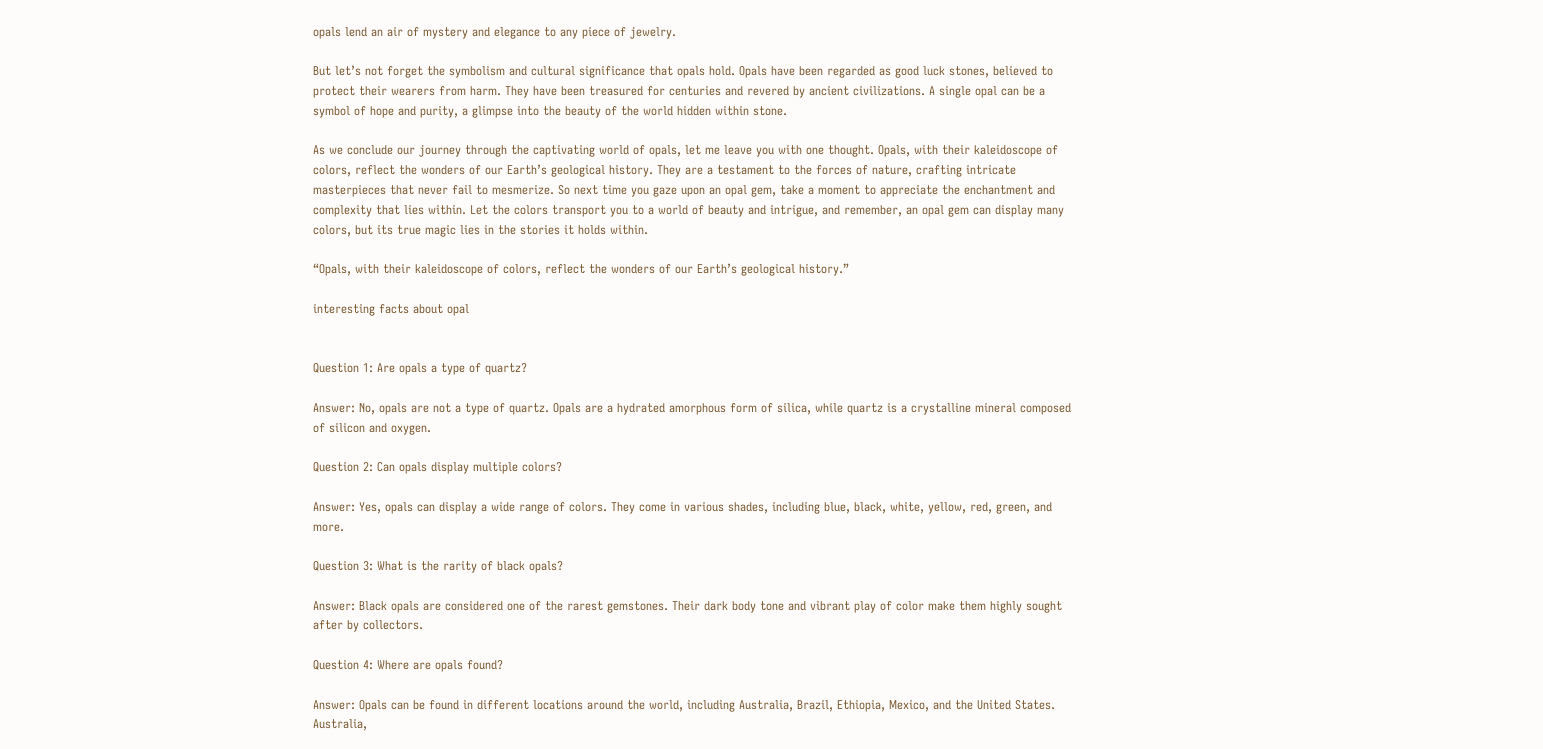opals lend an air of mystery and elegance to any piece of jewelry.

But let’s not forget the symbolism and cultural significance that opals hold. Opals have been regarded as good luck stones, believed to protect their wearers from harm. They have been treasured for centuries and revered by ancient civilizations. A single opal can be a symbol of hope and purity, a glimpse into the beauty of the world hidden within stone.

As we conclude our journey through the captivating world of opals, let me leave you with one thought. Opals, with their kaleidoscope of colors, reflect the wonders of our Earth’s geological history. They are a testament to the forces of nature, crafting intricate masterpieces that never fail to mesmerize. So next time you gaze upon an opal gem, take a moment to appreciate the enchantment and complexity that lies within. Let the colors transport you to a world of beauty and intrigue, and remember, an opal gem can display many colors, but its true magic lies in the stories it holds within.

“Opals, with their kaleidoscope of colors, reflect the wonders of our Earth’s geological history.”

interesting facts about opal


Question 1: Are opals a type of quartz?

Answer: No, opals are not a type of quartz. Opals are a hydrated amorphous form of silica, while quartz is a crystalline mineral composed of silicon and oxygen.

Question 2: Can opals display multiple colors?

Answer: Yes, opals can display a wide range of colors. They come in various shades, including blue, black, white, yellow, red, green, and more.

Question 3: What is the rarity of black opals?

Answer: Black opals are considered one of the rarest gemstones. Their dark body tone and vibrant play of color make them highly sought after by collectors.

Question 4: Where are opals found?

Answer: Opals can be found in different locations around the world, including Australia, Brazil, Ethiopia, Mexico, and the United States. Australia,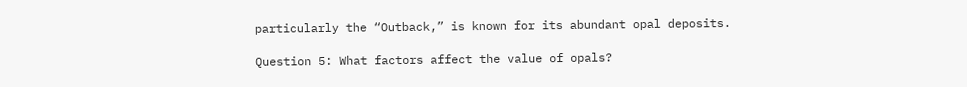particularly the “Outback,” is known for its abundant opal deposits.

Question 5: What factors affect the value of opals?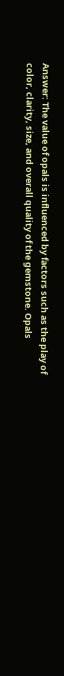Answer: The value of opals is influenced by factors such as the play of color, clarity, size, and overall quality of the gemstone. Opals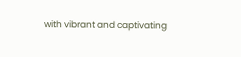with vibrant and captivating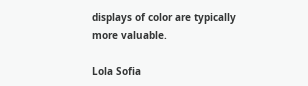displays of color are typically more valuable.

Lola Sofia